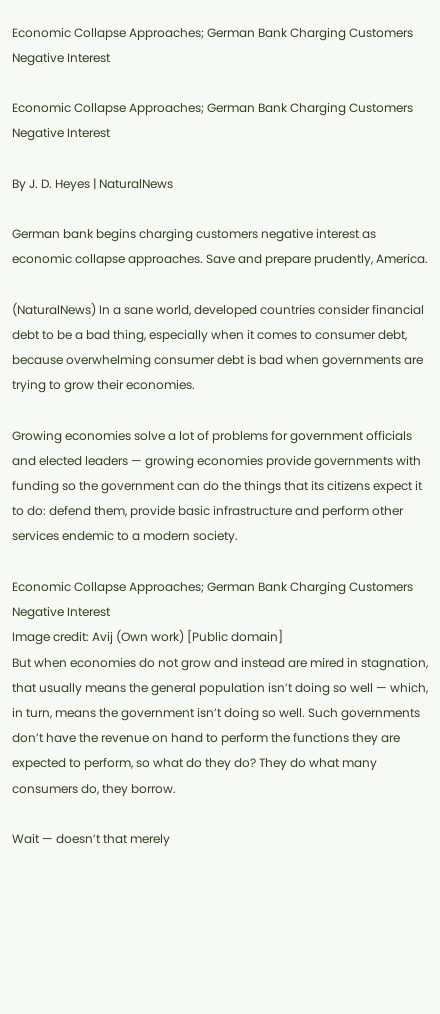Economic Collapse Approaches; German Bank Charging Customers Negative Interest

Economic Collapse Approaches; German Bank Charging Customers Negative Interest

By J. D. Heyes | NaturalNews

German bank begins charging customers negative interest as economic collapse approaches. Save and prepare prudently, America.

(NaturalNews) In a sane world, developed countries consider financial debt to be a bad thing, especially when it comes to consumer debt, because overwhelming consumer debt is bad when governments are trying to grow their economies.

Growing economies solve a lot of problems for government officials and elected leaders — growing economies provide governments with funding so the government can do the things that its citizens expect it to do: defend them, provide basic infrastructure and perform other services endemic to a modern society.

Economic Collapse Approaches; German Bank Charging Customers Negative Interest
Image credit: Avij (Own work) [Public domain]
But when economies do not grow and instead are mired in stagnation, that usually means the general population isn’t doing so well — which, in turn, means the government isn’t doing so well. Such governments don’t have the revenue on hand to perform the functions they are expected to perform, so what do they do? They do what many consumers do, they borrow.

Wait — doesn’t that merely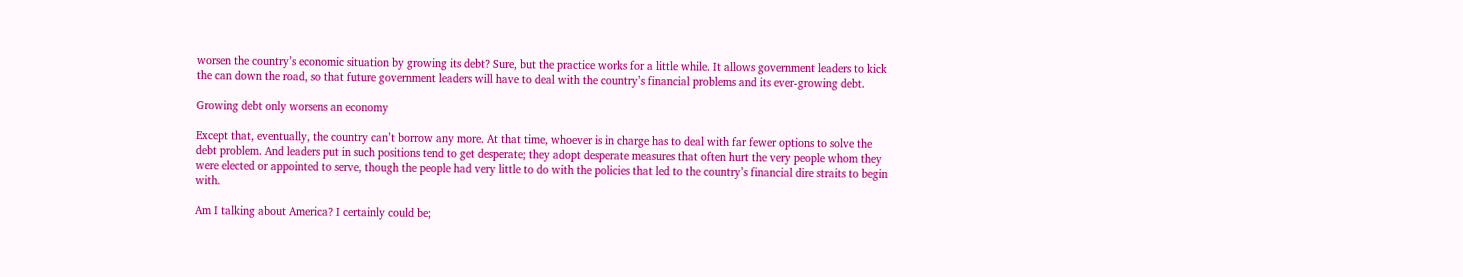worsen the country’s economic situation by growing its debt? Sure, but the practice works for a little while. It allows government leaders to kick the can down the road, so that future government leaders will have to deal with the country’s financial problems and its ever-growing debt.

Growing debt only worsens an economy

Except that, eventually, the country can’t borrow any more. At that time, whoever is in charge has to deal with far fewer options to solve the debt problem. And leaders put in such positions tend to get desperate; they adopt desperate measures that often hurt the very people whom they were elected or appointed to serve, though the people had very little to do with the policies that led to the country’s financial dire straits to begin with.

Am I talking about America? I certainly could be;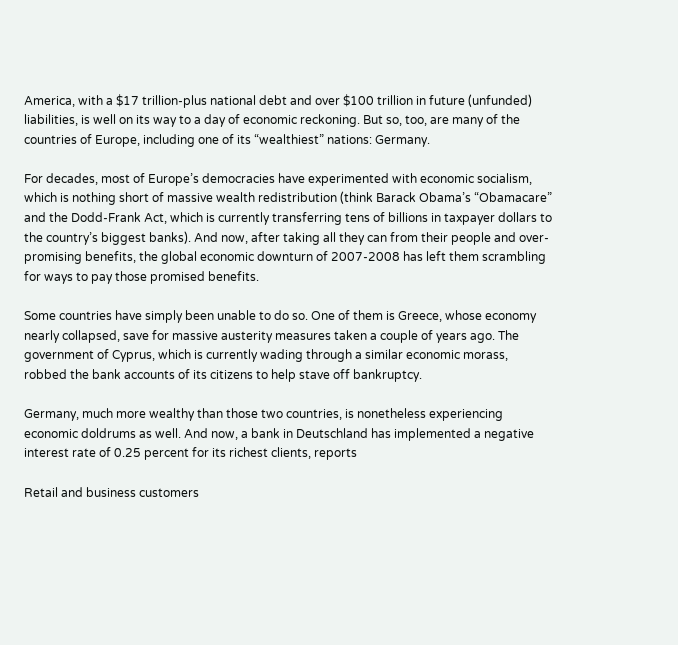America, with a $17 trillion-plus national debt and over $100 trillion in future (unfunded) liabilities, is well on its way to a day of economic reckoning. But so, too, are many of the countries of Europe, including one of its “wealthiest” nations: Germany.

For decades, most of Europe’s democracies have experimented with economic socialism, which is nothing short of massive wealth redistribution (think Barack Obama’s “Obamacare” and the Dodd-Frank Act, which is currently transferring tens of billions in taxpayer dollars to the country’s biggest banks). And now, after taking all they can from their people and over-promising benefits, the global economic downturn of 2007-2008 has left them scrambling for ways to pay those promised benefits.

Some countries have simply been unable to do so. One of them is Greece, whose economy nearly collapsed, save for massive austerity measures taken a couple of years ago. The government of Cyprus, which is currently wading through a similar economic morass, robbed the bank accounts of its citizens to help stave off bankruptcy.

Germany, much more wealthy than those two countries, is nonetheless experiencing economic doldrums as well. And now, a bank in Deutschland has implemented a negative interest rate of 0.25 percent for its richest clients, reports

Retail and business customers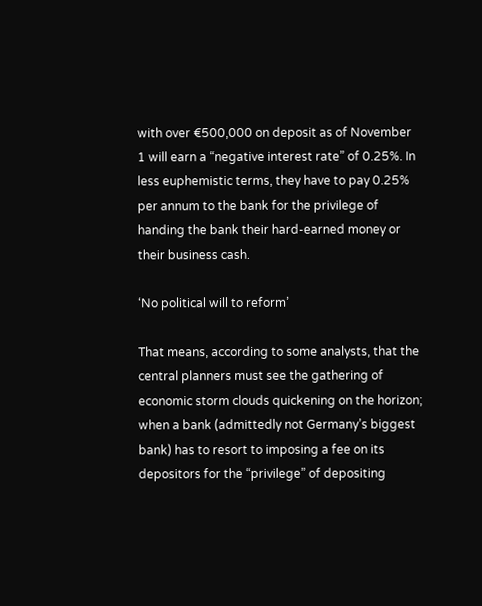with over €500,000 on deposit as of November 1 will earn a “negative interest rate” of 0.25%. In less euphemistic terms, they have to pay 0.25% per annum to the bank for the privilege of handing the bank their hard-earned money or their business cash.

‘No political will to reform’

That means, according to some analysts, that the central planners must see the gathering of economic storm clouds quickening on the horizon; when a bank (admittedly not Germany’s biggest bank) has to resort to imposing a fee on its depositors for the “privilege” of depositing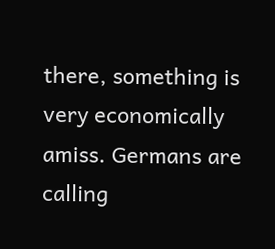there, something is very economically amiss. Germans are calling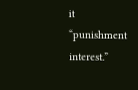it “punishment interest.”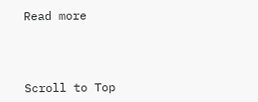Read more



Scroll to Top